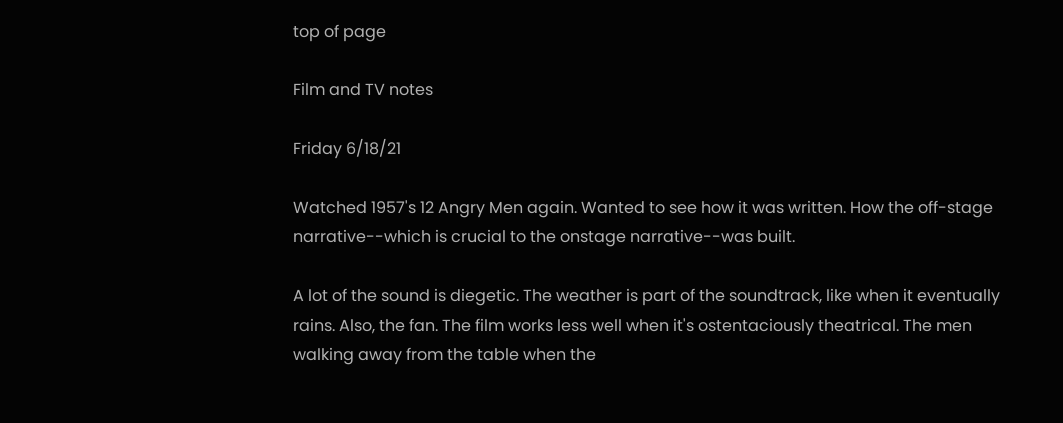top of page

Film and TV notes

Friday 6/18/21

Watched 1957's 12 Angry Men again. Wanted to see how it was written. How the off-stage narrative--which is crucial to the onstage narrative--was built.

A lot of the sound is diegetic. The weather is part of the soundtrack, like when it eventually rains. Also, the fan. The film works less well when it's ostentaciously theatrical. The men walking away from the table when the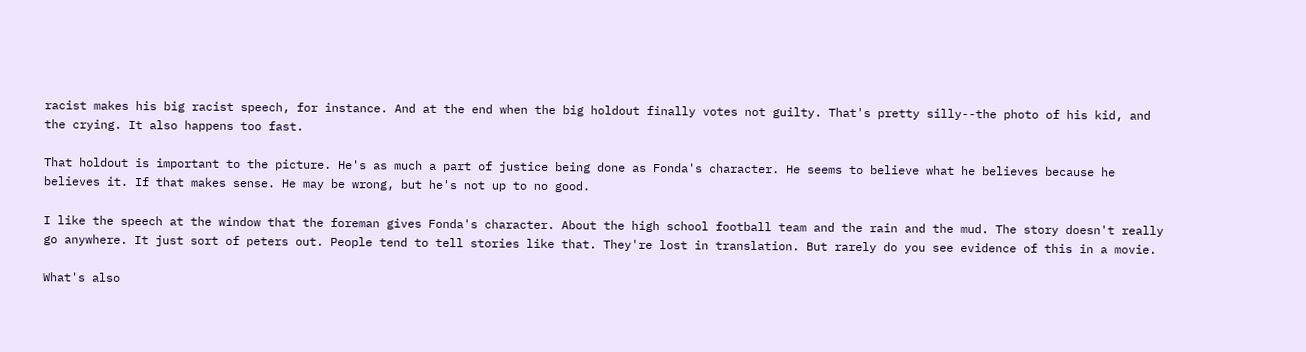racist makes his big racist speech, for instance. And at the end when the big holdout finally votes not guilty. That's pretty silly--the photo of his kid, and the crying. It also happens too fast.

That holdout is important to the picture. He's as much a part of justice being done as Fonda's character. He seems to believe what he believes because he believes it. If that makes sense. He may be wrong, but he's not up to no good.

I like the speech at the window that the foreman gives Fonda's character. About the high school football team and the rain and the mud. The story doesn't really go anywhere. It just sort of peters out. People tend to tell stories like that. They're lost in translation. But rarely do you see evidence of this in a movie.

What's also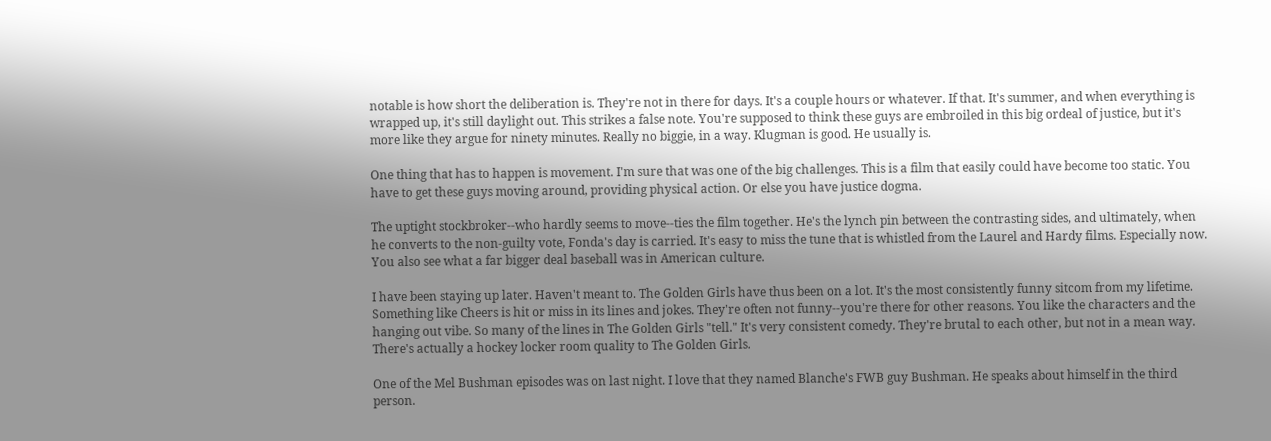notable is how short the deliberation is. They're not in there for days. It's a couple hours or whatever. If that. It's summer, and when everything is wrapped up, it's still daylight out. This strikes a false note. You're supposed to think these guys are embroiled in this big ordeal of justice, but it's more like they argue for ninety minutes. Really no biggie, in a way. Klugman is good. He usually is.

One thing that has to happen is movement. I'm sure that was one of the big challenges. This is a film that easily could have become too static. You have to get these guys moving around, providing physical action. Or else you have justice dogma.

The uptight stockbroker--who hardly seems to move--ties the film together. He's the lynch pin between the contrasting sides, and ultimately, when he converts to the non-guilty vote, Fonda's day is carried. It's easy to miss the tune that is whistled from the Laurel and Hardy films. Especially now. You also see what a far bigger deal baseball was in American culture.

I have been staying up later. Haven't meant to. The Golden Girls have thus been on a lot. It's the most consistently funny sitcom from my lifetime. Something like Cheers is hit or miss in its lines and jokes. They're often not funny--you're there for other reasons. You like the characters and the hanging out vibe. So many of the lines in The Golden Girls "tell." It's very consistent comedy. They're brutal to each other, but not in a mean way. There's actually a hockey locker room quality to The Golden Girls.

One of the Mel Bushman episodes was on last night. I love that they named Blanche's FWB guy Bushman. He speaks about himself in the third person.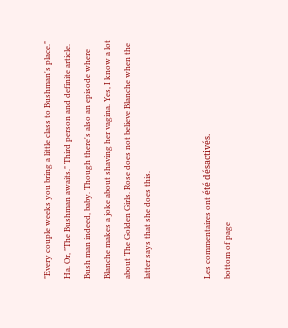"Every couple weeks you bring a little class to Bushman's place." Ha. Or, "The Bushman awaits." Third person and definite article. Bush man indeed, baby. Though there's also an episode where Blanche makes a joke about shaving her vagina. Yes, I know a lot about The Golden Girls. Rose does not believe Blanche when the latter says that she does this.


Les commentaires ont été désactivés.
bottom of page